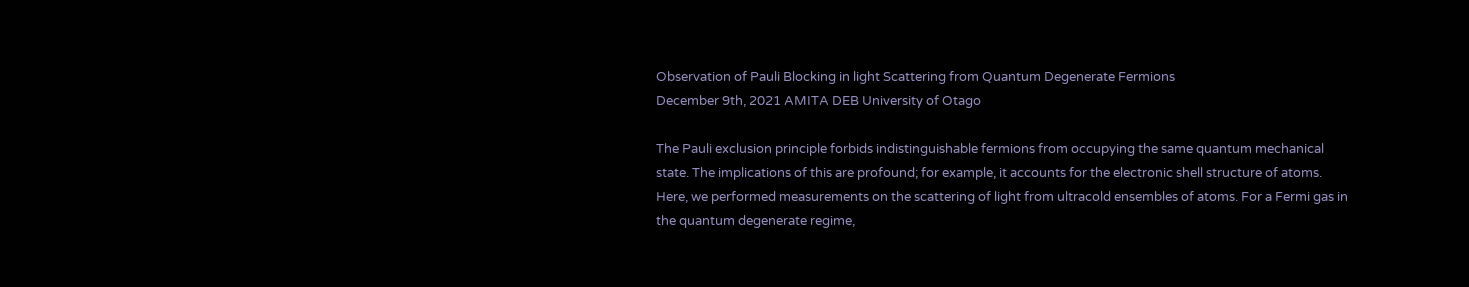Observation of Pauli Blocking in light Scattering from Quantum Degenerate Fermions
December 9th, 2021 AMITA DEB University of Otago

The Pauli exclusion principle forbids indistinguishable fermions from occupying the same quantum mechanical state. The implications of this are profound; for example, it accounts for the electronic shell structure of atoms. Here, we performed measurements on the scattering of light from ultracold ensembles of atoms. For a Fermi gas in the quantum degenerate regime,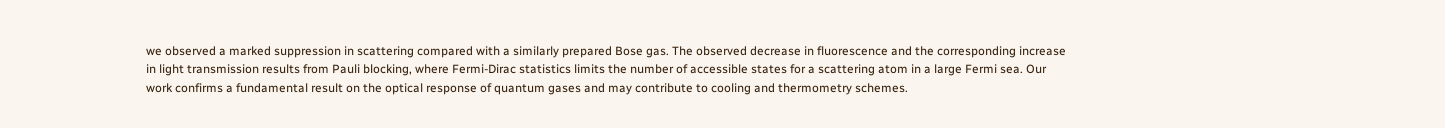we observed a marked suppression in scattering compared with a similarly prepared Bose gas. The observed decrease in fluorescence and the corresponding increase in light transmission results from Pauli blocking, where Fermi-Dirac statistics limits the number of accessible states for a scattering atom in a large Fermi sea. Our work confirms a fundamental result on the optical response of quantum gases and may contribute to cooling and thermometry schemes.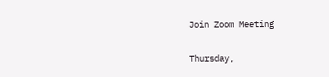Join Zoom Meeting

Thursday,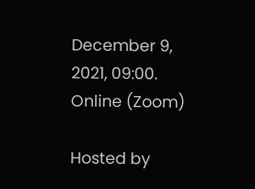December 9, 2021, 09:00. Online (Zoom)

Hosted by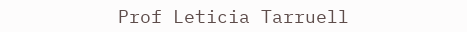Prof Leticia Tarruell